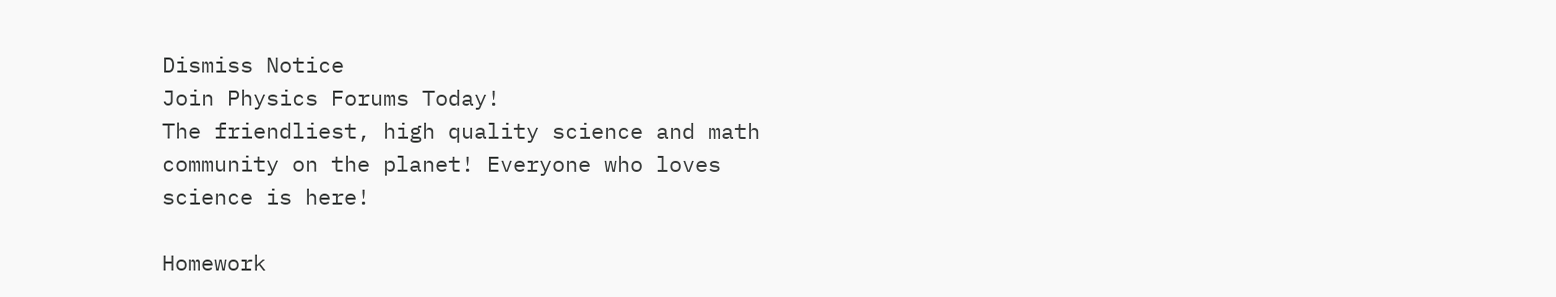Dismiss Notice
Join Physics Forums Today!
The friendliest, high quality science and math community on the planet! Everyone who loves science is here!

Homework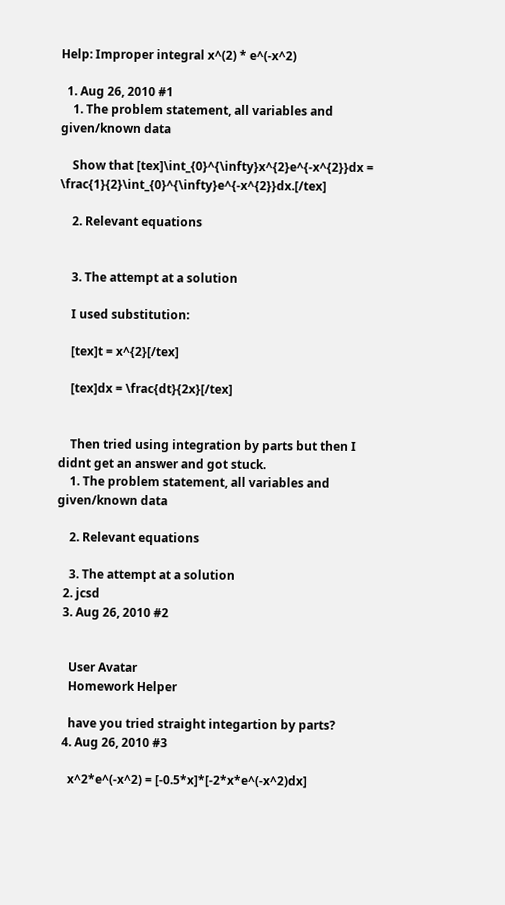Help: Improper integral x^(2) * e^(-x^2)

  1. Aug 26, 2010 #1
    1. The problem statement, all variables and given/known data

    Show that [tex]\int_{0}^{\infty}x^{2}e^{-x^{2}}dx = \frac{1}{2}\int_{0}^{\infty}e^{-x^{2}}dx.[/tex]

    2. Relevant equations


    3. The attempt at a solution

    I used substitution:

    [tex]t = x^{2}[/tex]

    [tex]dx = \frac{dt}{2x}[/tex]


    Then tried using integration by parts but then I didnt get an answer and got stuck.
    1. The problem statement, all variables and given/known data

    2. Relevant equations

    3. The attempt at a solution
  2. jcsd
  3. Aug 26, 2010 #2


    User Avatar
    Homework Helper

    have you tried straight integartion by parts?
  4. Aug 26, 2010 #3

    x^2*e^(-x^2) = [-0.5*x]*[-2*x*e^(-x^2)dx]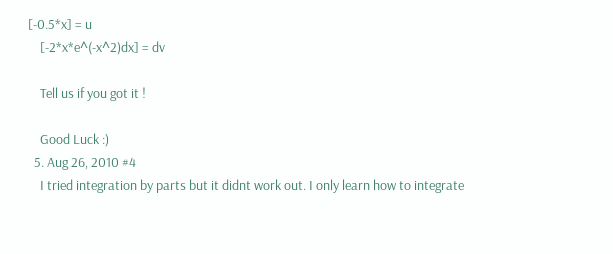[-0.5*x] = u
    [-2*x*e^(-x^2)dx] = dv

    Tell us if you got it !

    Good Luck :)
  5. Aug 26, 2010 #4
    I tried integration by parts but it didnt work out. I only learn how to integrate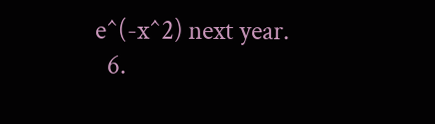e^(-x^2) next year.
  6.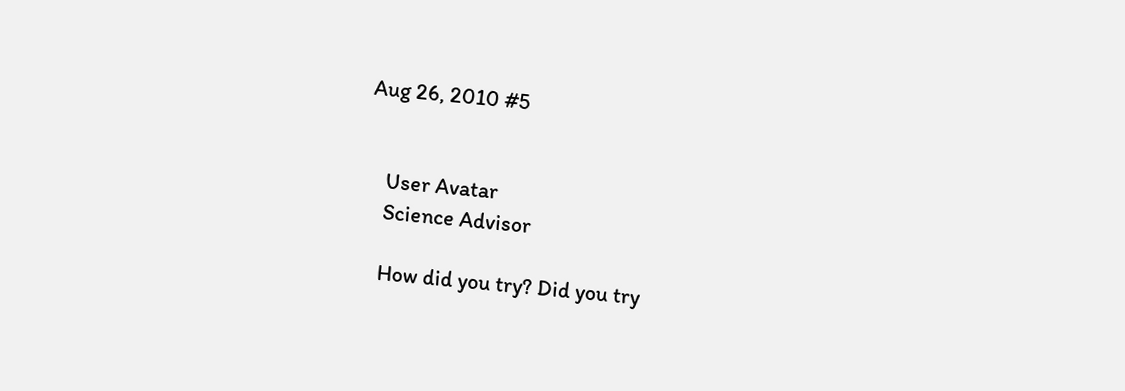Aug 26, 2010 #5


    User Avatar
    Science Advisor

    How did you try? Did you try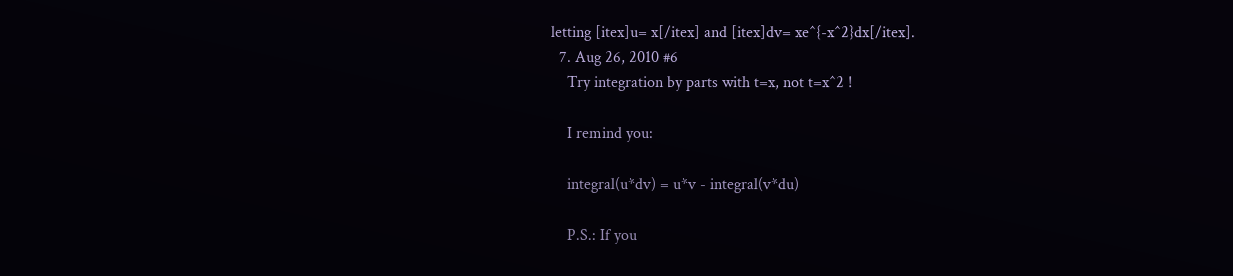letting [itex]u= x[/itex] and [itex]dv= xe^{-x^2}dx[/itex].
  7. Aug 26, 2010 #6
    Try integration by parts with t=x, not t=x^2 !

    I remind you:

    integral(u*dv) = u*v - integral(v*du)

    P.S.: If you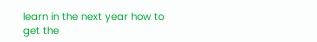learn in the next year how to get the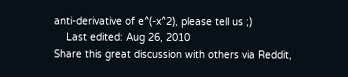anti-derivative of e^(-x^2), please tell us ;)
    Last edited: Aug 26, 2010
Share this great discussion with others via Reddit,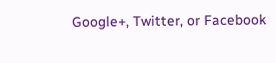Google+, Twitter, or Facebook